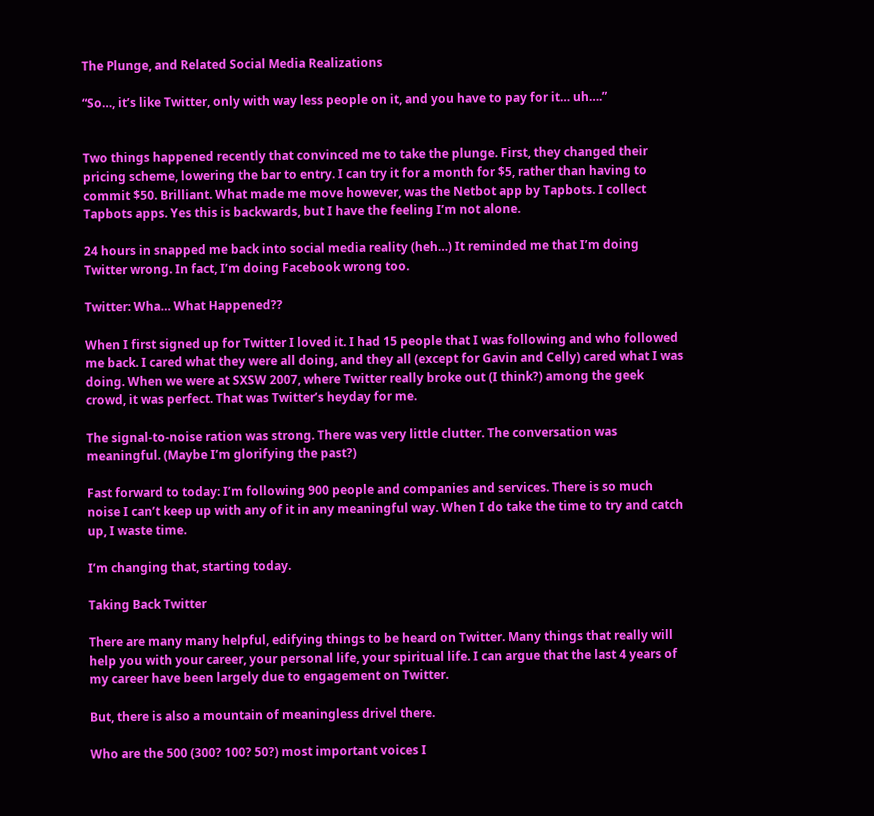The Plunge, and Related Social Media Realizations

“So…, it’s like Twitter, only with way less people on it, and you have to pay for it… uh….”


Two things happened recently that convinced me to take the plunge. First, they changed their pricing scheme, lowering the bar to entry. I can try it for a month for $5, rather than having to commit $50. Brilliant. What made me move however, was the Netbot app by Tapbots. I collect Tapbots apps. Yes this is backwards, but I have the feeling I’m not alone.

24 hours in snapped me back into social media reality (heh…) It reminded me that I’m doing Twitter wrong. In fact, I’m doing Facebook wrong too.

Twitter: Wha… What Happened??

When I first signed up for Twitter I loved it. I had 15 people that I was following and who followed me back. I cared what they were all doing, and they all (except for Gavin and Celly) cared what I was doing. When we were at SXSW 2007, where Twitter really broke out (I think?) among the geek crowd, it was perfect. That was Twitter’s heyday for me.

The signal-to-noise ration was strong. There was very little clutter. The conversation was meaningful. (Maybe I’m glorifying the past?)

Fast forward to today: I’m following 900 people and companies and services. There is so much noise I can’t keep up with any of it in any meaningful way. When I do take the time to try and catch up, I waste time.

I’m changing that, starting today.

Taking Back Twitter

There are many many helpful, edifying things to be heard on Twitter. Many things that really will help you with your career, your personal life, your spiritual life. I can argue that the last 4 years of my career have been largely due to engagement on Twitter.

But, there is also a mountain of meaningless drivel there.

Who are the 500 (300? 100? 50?) most important voices I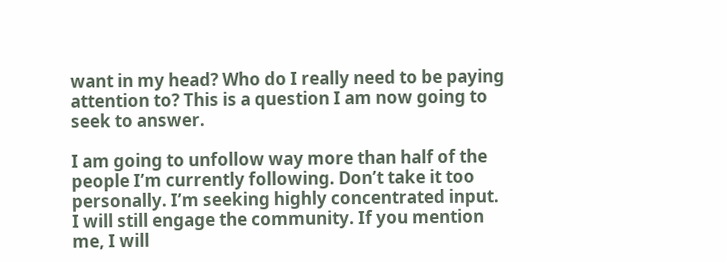want in my head? Who do I really need to be paying attention to? This is a question I am now going to seek to answer.

I am going to unfollow way more than half of the people I’m currently following. Don’t take it too personally. I’m seeking highly concentrated input. I will still engage the community. If you mention me, I will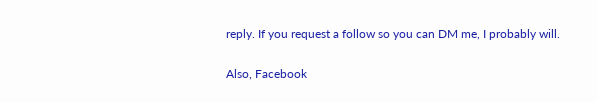reply. If you request a follow so you can DM me, I probably will.

Also, Facebook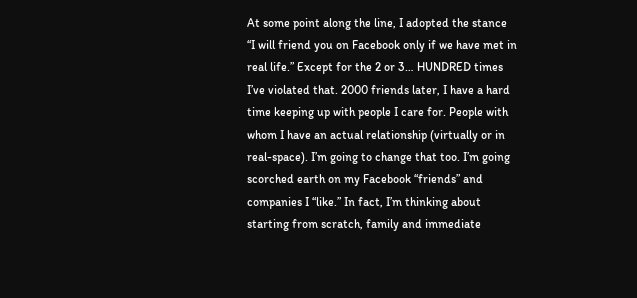At some point along the line, I adopted the stance “I will friend you on Facebook only if we have met in real life.” Except for the 2 or 3… HUNDRED times I’ve violated that. 2000 friends later, I have a hard time keeping up with people I care for. People with whom I have an actual relationship (virtually or in real-space). I’m going to change that too. I’m going scorched earth on my Facebook “friends” and companies I “like.” In fact, I’m thinking about starting from scratch, family and immediate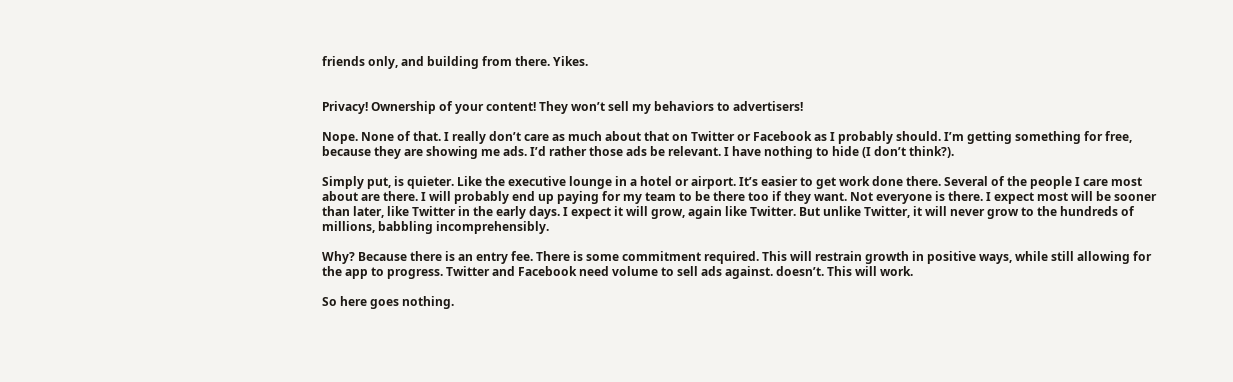friends only, and building from there. Yikes.


Privacy! Ownership of your content! They won’t sell my behaviors to advertisers!

Nope. None of that. I really don’t care as much about that on Twitter or Facebook as I probably should. I’m getting something for free, because they are showing me ads. I’d rather those ads be relevant. I have nothing to hide (I don’t think?).

Simply put, is quieter. Like the executive lounge in a hotel or airport. It’s easier to get work done there. Several of the people I care most about are there. I will probably end up paying for my team to be there too if they want. Not everyone is there. I expect most will be sooner than later, like Twitter in the early days. I expect it will grow, again like Twitter. But unlike Twitter, it will never grow to the hundreds of millions, babbling incomprehensibly.

Why? Because there is an entry fee. There is some commitment required. This will restrain growth in positive ways, while still allowing for the app to progress. Twitter and Facebook need volume to sell ads against. doesn’t. This will work.

So here goes nothing.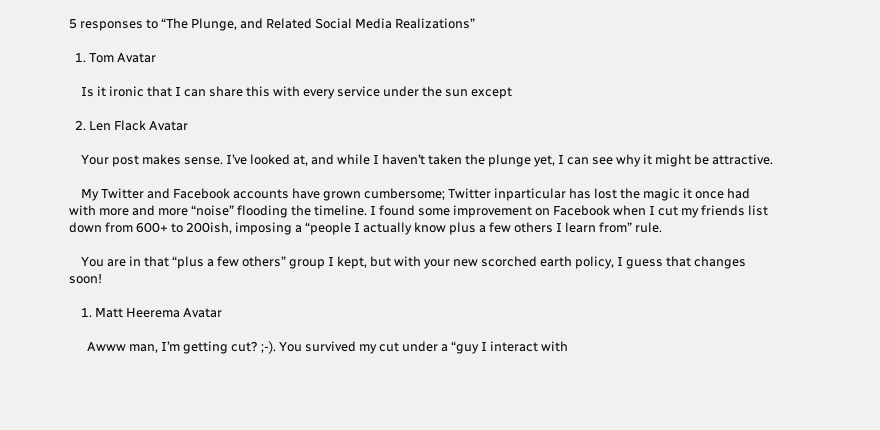5 responses to “The Plunge, and Related Social Media Realizations”

  1. Tom Avatar

    Is it ironic that I can share this with every service under the sun except

  2. Len Flack Avatar

    Your post makes sense. I’ve looked at, and while I haven’t taken the plunge yet, I can see why it might be attractive.

    My Twitter and Facebook accounts have grown cumbersome; Twitter inparticular has lost the magic it once had with more and more “noise” flooding the timeline. I found some improvement on Facebook when I cut my friends list down from 600+ to 200ish, imposing a “people I actually know plus a few others I learn from” rule.

    You are in that “plus a few others” group I kept, but with your new scorched earth policy, I guess that changes soon!

    1. Matt Heerema Avatar

      Awww man, I’m getting cut? ;-). You survived my cut under a “guy I interact with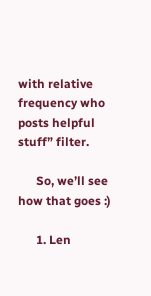with relative frequency who posts helpful stuff” filter.

      So, we’ll see how that goes :)

      1. Len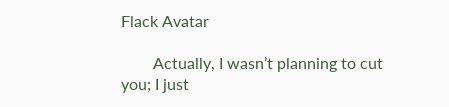Flack Avatar

        Actually, I wasn’t planning to cut you; I just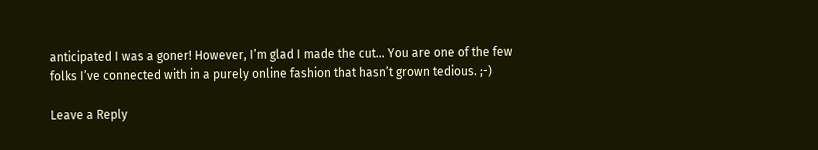anticipated I was a goner! However, I’m glad I made the cut… You are one of the few folks I’ve connected with in a purely online fashion that hasn’t grown tedious. ;-)

Leave a Reply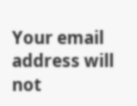Your email address will not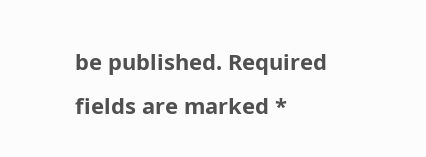be published. Required fields are marked *